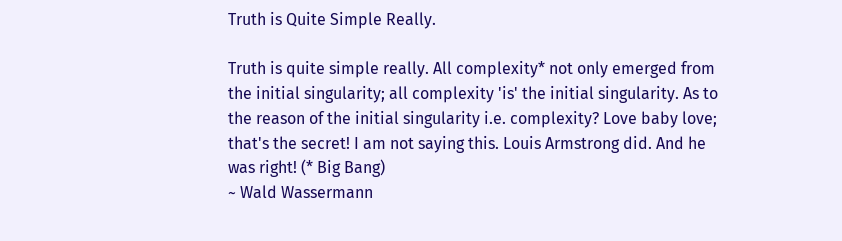Truth is Quite Simple Really.

Truth is quite simple really. All complexity* not only emerged from the initial singularity; all complexity 'is' the initial singularity. As to the reason of the initial singularity i.e. complexity? Love baby love; that's the secret! I am not saying this. Louis Armstrong did. And he was right! (* Big Bang)
~ Wald Wassermann